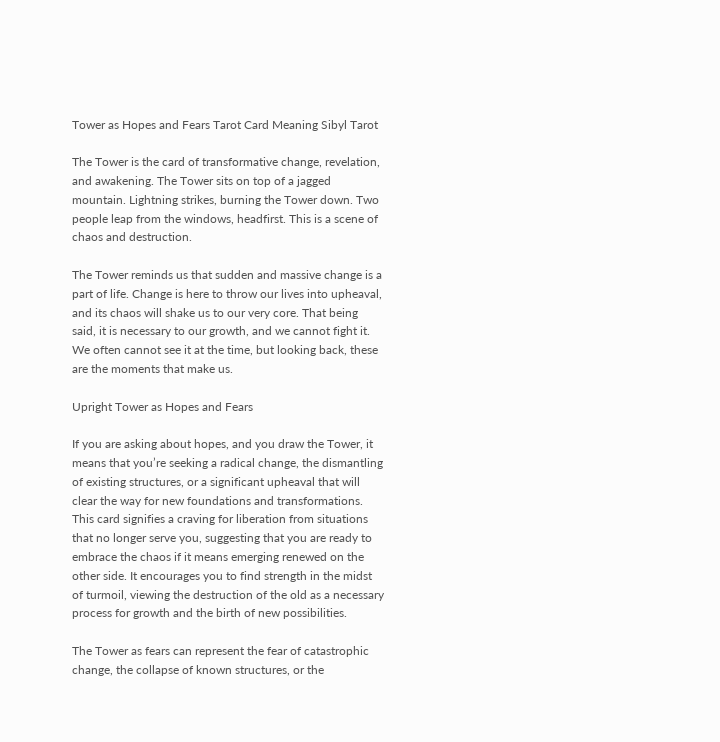Tower as Hopes and Fears Tarot Card Meaning Sibyl Tarot

The Tower is the card of transformative change, revelation, and awakening. The Tower sits on top of a jagged mountain. Lightning strikes, burning the Tower down. Two people leap from the windows, headfirst. This is a scene of chaos and destruction.

The Tower reminds us that sudden and massive change is a part of life. Change is here to throw our lives into upheaval, and its chaos will shake us to our very core. That being said, it is necessary to our growth, and we cannot fight it. We often cannot see it at the time, but looking back, these are the moments that make us.

Upright Tower as Hopes and Fears

If you are asking about hopes, and you draw the Tower, it means that you’re seeking a radical change, the dismantling of existing structures, or a significant upheaval that will clear the way for new foundations and transformations. This card signifies a craving for liberation from situations that no longer serve you, suggesting that you are ready to embrace the chaos if it means emerging renewed on the other side. It encourages you to find strength in the midst of turmoil, viewing the destruction of the old as a necessary process for growth and the birth of new possibilities.

The Tower as fears can represent the fear of catastrophic change, the collapse of known structures, or the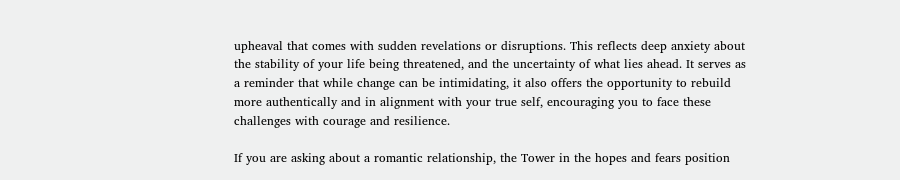upheaval that comes with sudden revelations or disruptions. This reflects deep anxiety about the stability of your life being threatened, and the uncertainty of what lies ahead. It serves as a reminder that while change can be intimidating, it also offers the opportunity to rebuild more authentically and in alignment with your true self, encouraging you to face these challenges with courage and resilience.

If you are asking about a romantic relationship, the Tower in the hopes and fears position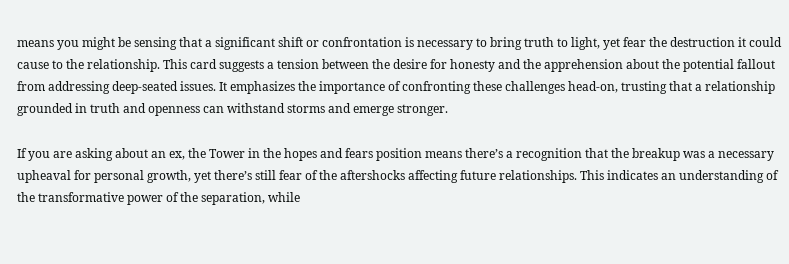means you might be sensing that a significant shift or confrontation is necessary to bring truth to light, yet fear the destruction it could cause to the relationship. This card suggests a tension between the desire for honesty and the apprehension about the potential fallout from addressing deep-seated issues. It emphasizes the importance of confronting these challenges head-on, trusting that a relationship grounded in truth and openness can withstand storms and emerge stronger.

If you are asking about an ex, the Tower in the hopes and fears position means there’s a recognition that the breakup was a necessary upheaval for personal growth, yet there’s still fear of the aftershocks affecting future relationships. This indicates an understanding of the transformative power of the separation, while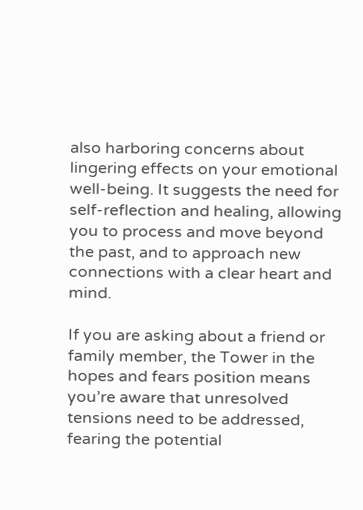also harboring concerns about lingering effects on your emotional well-being. It suggests the need for self-reflection and healing, allowing you to process and move beyond the past, and to approach new connections with a clear heart and mind.

If you are asking about a friend or family member, the Tower in the hopes and fears position means you’re aware that unresolved tensions need to be addressed, fearing the potential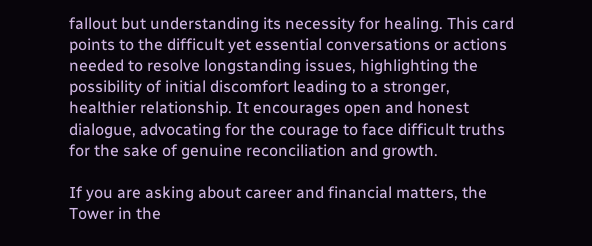fallout but understanding its necessity for healing. This card points to the difficult yet essential conversations or actions needed to resolve longstanding issues, highlighting the possibility of initial discomfort leading to a stronger, healthier relationship. It encourages open and honest dialogue, advocating for the courage to face difficult truths for the sake of genuine reconciliation and growth.

If you are asking about career and financial matters, the Tower in the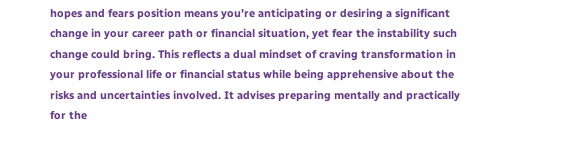hopes and fears position means you’re anticipating or desiring a significant change in your career path or financial situation, yet fear the instability such change could bring. This reflects a dual mindset of craving transformation in your professional life or financial status while being apprehensive about the risks and uncertainties involved. It advises preparing mentally and practically for the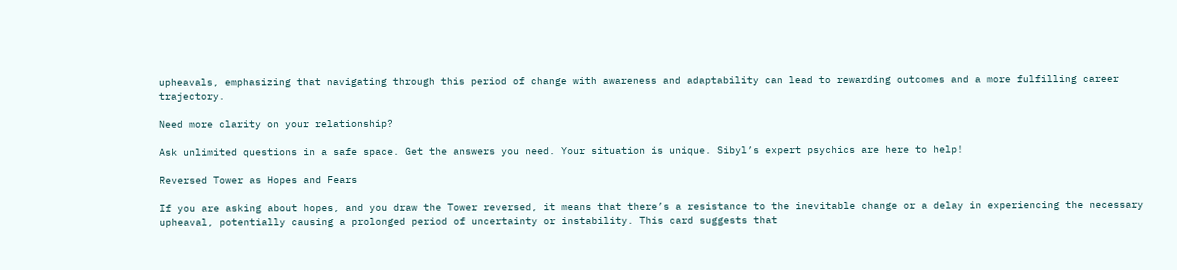upheavals, emphasizing that navigating through this period of change with awareness and adaptability can lead to rewarding outcomes and a more fulfilling career trajectory.

Need more clarity on your relationship?

Ask unlimited questions in a safe space. Get the answers you need. Your situation is unique. Sibyl’s expert psychics are here to help!

Reversed Tower as Hopes and Fears

If you are asking about hopes, and you draw the Tower reversed, it means that there’s a resistance to the inevitable change or a delay in experiencing the necessary upheaval, potentially causing a prolonged period of uncertainty or instability. This card suggests that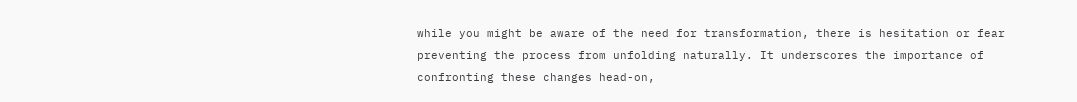while you might be aware of the need for transformation, there is hesitation or fear preventing the process from unfolding naturally. It underscores the importance of confronting these changes head-on,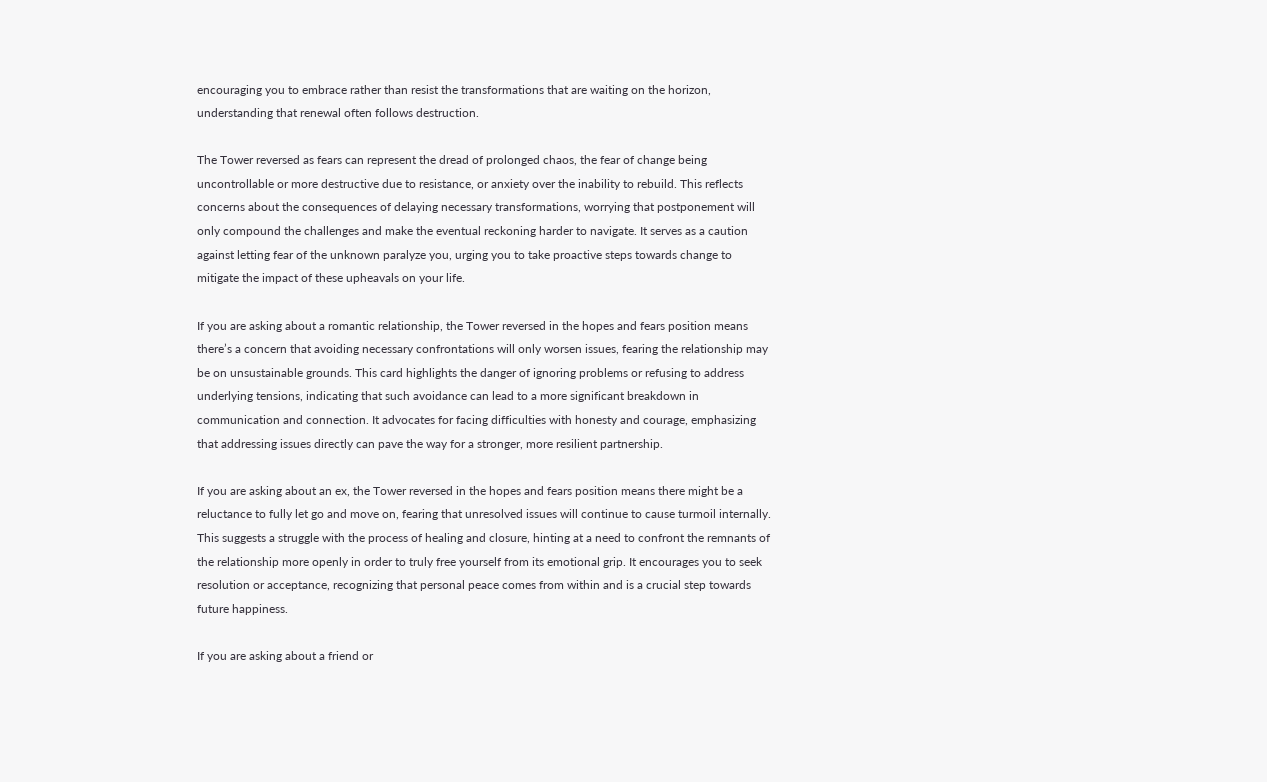encouraging you to embrace rather than resist the transformations that are waiting on the horizon, understanding that renewal often follows destruction.

The Tower reversed as fears can represent the dread of prolonged chaos, the fear of change being uncontrollable or more destructive due to resistance, or anxiety over the inability to rebuild. This reflects concerns about the consequences of delaying necessary transformations, worrying that postponement will only compound the challenges and make the eventual reckoning harder to navigate. It serves as a caution against letting fear of the unknown paralyze you, urging you to take proactive steps towards change to mitigate the impact of these upheavals on your life.

If you are asking about a romantic relationship, the Tower reversed in the hopes and fears position means there’s a concern that avoiding necessary confrontations will only worsen issues, fearing the relationship may be on unsustainable grounds. This card highlights the danger of ignoring problems or refusing to address underlying tensions, indicating that such avoidance can lead to a more significant breakdown in communication and connection. It advocates for facing difficulties with honesty and courage, emphasizing that addressing issues directly can pave the way for a stronger, more resilient partnership.

If you are asking about an ex, the Tower reversed in the hopes and fears position means there might be a reluctance to fully let go and move on, fearing that unresolved issues will continue to cause turmoil internally. This suggests a struggle with the process of healing and closure, hinting at a need to confront the remnants of the relationship more openly in order to truly free yourself from its emotional grip. It encourages you to seek resolution or acceptance, recognizing that personal peace comes from within and is a crucial step towards future happiness.

If you are asking about a friend or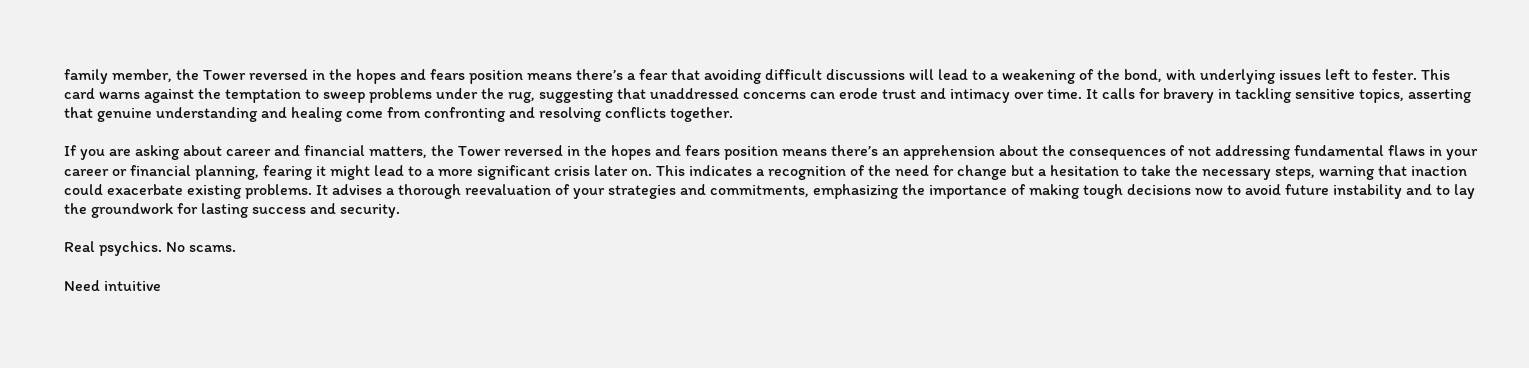family member, the Tower reversed in the hopes and fears position means there’s a fear that avoiding difficult discussions will lead to a weakening of the bond, with underlying issues left to fester. This card warns against the temptation to sweep problems under the rug, suggesting that unaddressed concerns can erode trust and intimacy over time. It calls for bravery in tackling sensitive topics, asserting that genuine understanding and healing come from confronting and resolving conflicts together.

If you are asking about career and financial matters, the Tower reversed in the hopes and fears position means there’s an apprehension about the consequences of not addressing fundamental flaws in your career or financial planning, fearing it might lead to a more significant crisis later on. This indicates a recognition of the need for change but a hesitation to take the necessary steps, warning that inaction could exacerbate existing problems. It advises a thorough reevaluation of your strategies and commitments, emphasizing the importance of making tough decisions now to avoid future instability and to lay the groundwork for lasting success and security.

Real psychics. No scams.

Need intuitive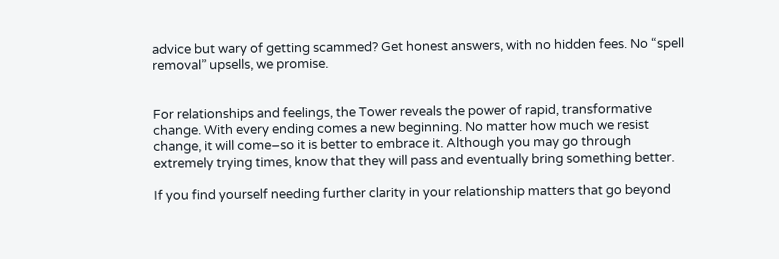advice but wary of getting scammed? Get honest answers, with no hidden fees. No “spell removal” upsells, we promise.


For relationships and feelings, the Tower reveals the power of rapid, transformative change. With every ending comes a new beginning. No matter how much we resist change, it will come–so it is better to embrace it. Although you may go through extremely trying times, know that they will pass and eventually bring something better.

If you find yourself needing further clarity in your relationship matters that go beyond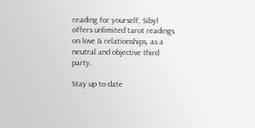reading for yourself, Sibyl offers unlimited tarot readings on love & relationships, as a neutral and objective third party.

Stay up to date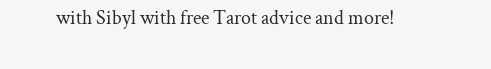with Sibyl with free Tarot advice and more!